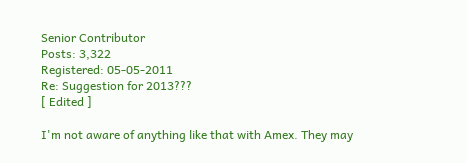Senior Contributor
Posts: 3,322
Registered: 05-05-2011
Re: Suggestion for 2013???
[ Edited ]

I'm not aware of anything like that with Amex. They may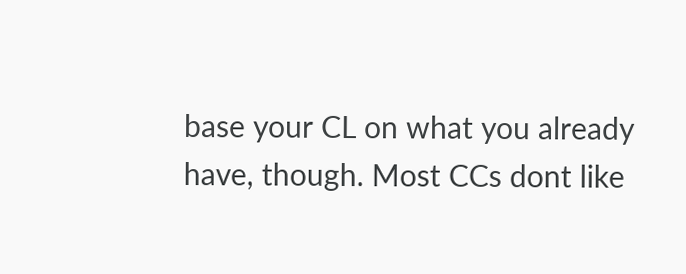base your CL on what you already have, though. Most CCs dont like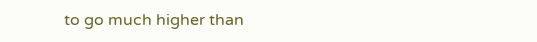to go much higher than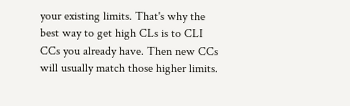your existing limits. That's why the best way to get high CLs is to CLI CCs you already have. Then new CCs will usually match those higher limits.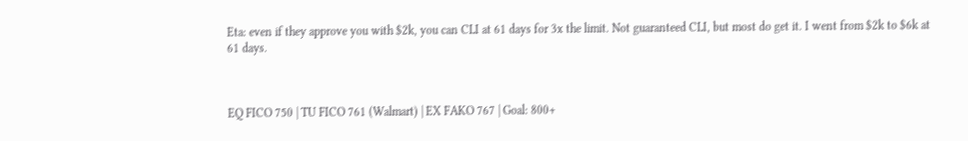Eta: even if they approve you with $2k, you can CLI at 61 days for 3x the limit. Not guaranteed CLI, but most do get it. I went from $2k to $6k at 61 days.



EQ FICO 750 | TU FICO 761 (Walmart) | EX FAKO 767 | Goal: 800+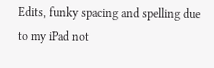Edits, funky spacing and spelling due to my iPad not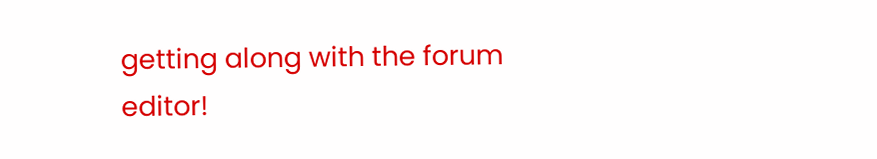getting along with the forum editor!